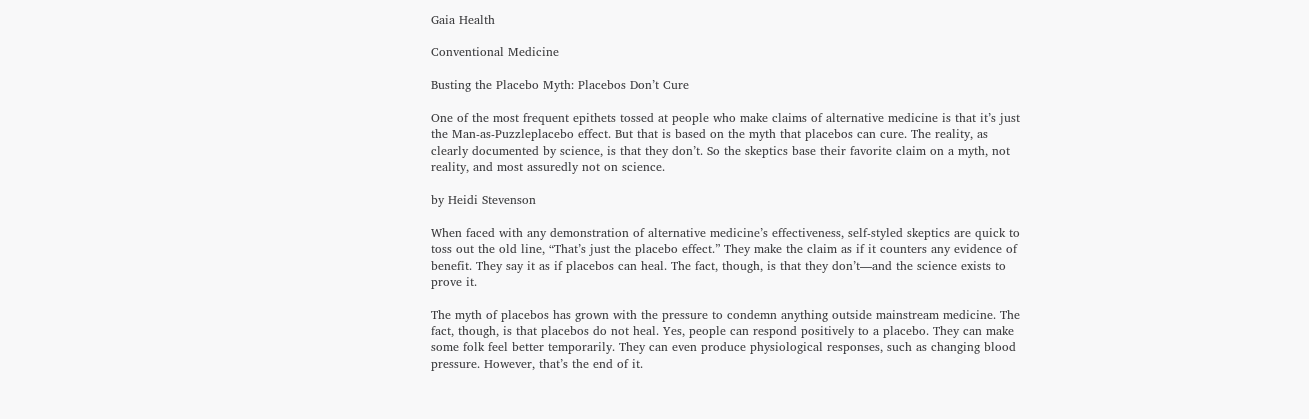Gaia Health

Conventional Medicine

Busting the Placebo Myth: Placebos Don’t Cure

One of the most frequent epithets tossed at people who make claims of alternative medicine is that it’s just the Man-as-Puzzleplacebo effect. But that is based on the myth that placebos can cure. The reality, as clearly documented by science, is that they don’t. So the skeptics base their favorite claim on a myth, not reality, and most assuredly not on science.

by Heidi Stevenson

When faced with any demonstration of alternative medicine’s effectiveness, self-styled skeptics are quick to toss out the old line, “That’s just the placebo effect.” They make the claim as if it counters any evidence of benefit. They say it as if placebos can heal. The fact, though, is that they don’t—and the science exists to prove it.

The myth of placebos has grown with the pressure to condemn anything outside mainstream medicine. The fact, though, is that placebos do not heal. Yes, people can respond positively to a placebo. They can make some folk feel better temporarily. They can even produce physiological responses, such as changing blood pressure. However, that’s the end of it.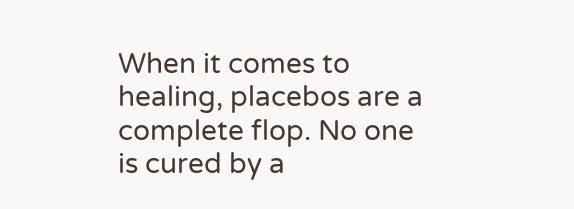When it comes to healing, placebos are a complete flop. No one is cured by a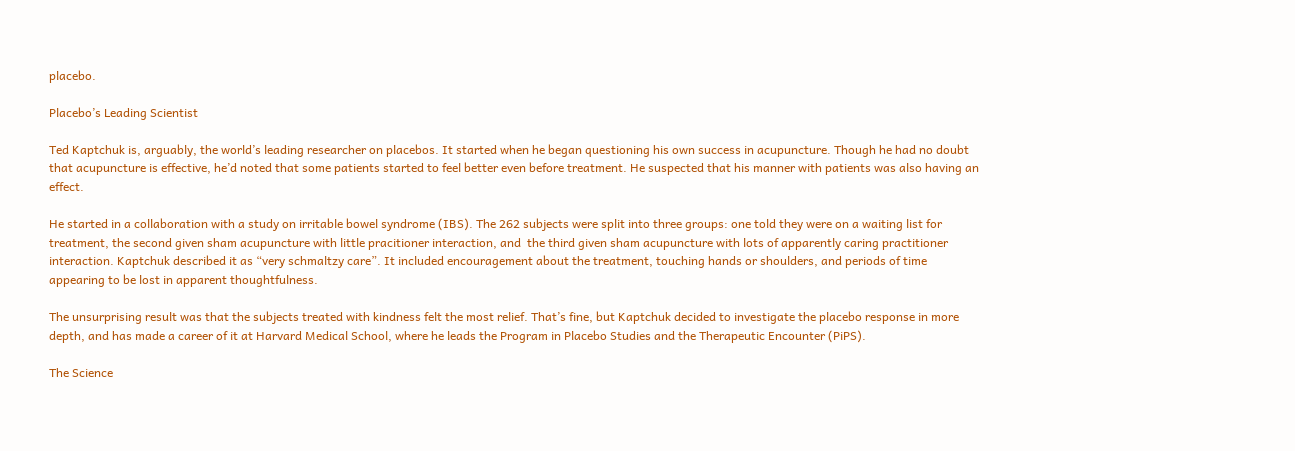placebo.

Placebo’s Leading Scientist

Ted Kaptchuk is, arguably, the world’s leading researcher on placebos. It started when he began questioning his own success in acupuncture. Though he had no doubt that acupuncture is effective, he’d noted that some patients started to feel better even before treatment. He suspected that his manner with patients was also having an effect.

He started in a collaboration with a study on irritable bowel syndrome (IBS). The 262 subjects were split into three groups: one told they were on a waiting list for treatment, the second given sham acupuncture with little pracitioner interaction, and  the third given sham acupuncture with lots of apparently caring practitioner interaction. Kaptchuk described it as “very schmaltzy care”. It included encouragement about the treatment, touching hands or shoulders, and periods of time appearing to be lost in apparent thoughtfulness.

The unsurprising result was that the subjects treated with kindness felt the most relief. That’s fine, but Kaptchuk decided to investigate the placebo response in more depth, and has made a career of it at Harvard Medical School, where he leads the Program in Placebo Studies and the Therapeutic Encounter (PiPS).

The Science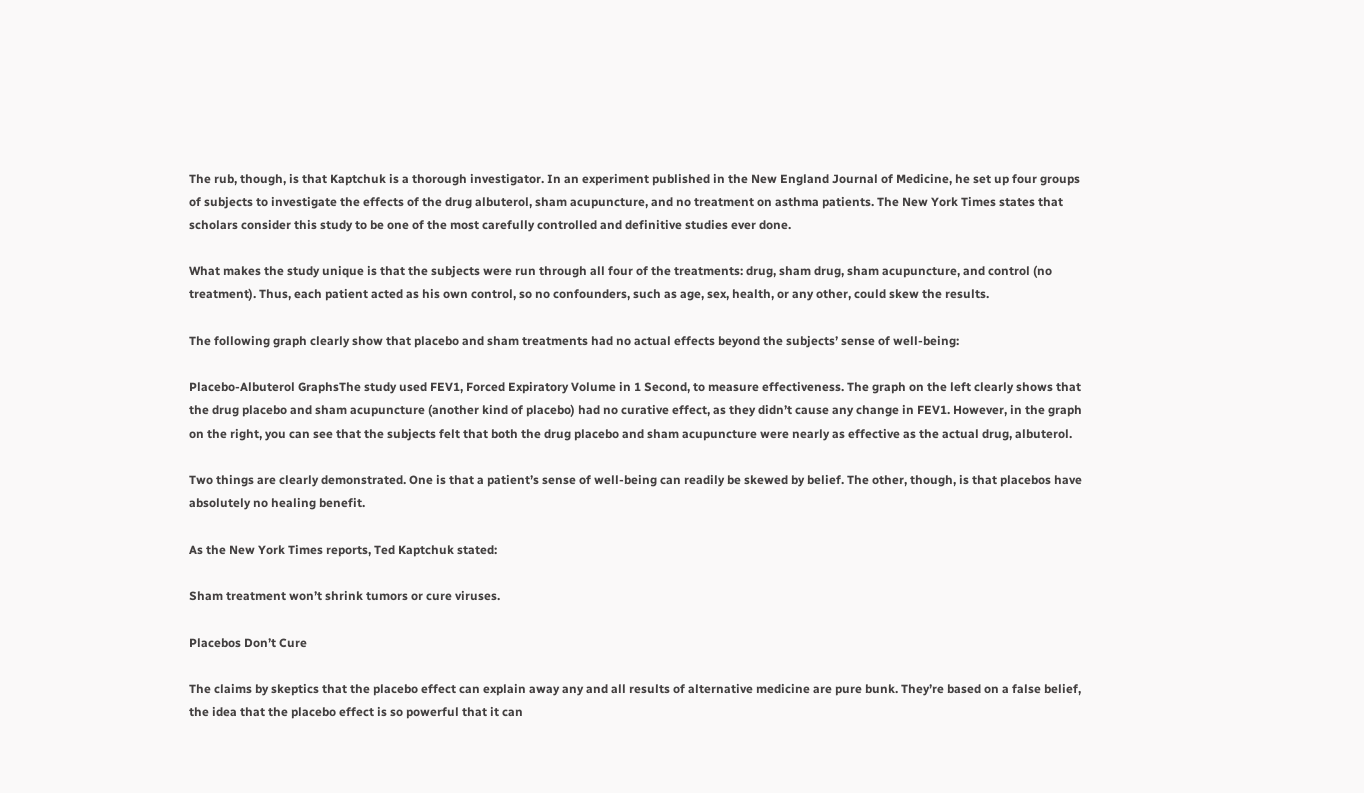The rub, though, is that Kaptchuk is a thorough investigator. In an experiment published in the New England Journal of Medicine, he set up four groups of subjects to investigate the effects of the drug albuterol, sham acupuncture, and no treatment on asthma patients. The New York Times states that scholars consider this study to be one of the most carefully controlled and definitive studies ever done.

What makes the study unique is that the subjects were run through all four of the treatments: drug, sham drug, sham acupuncture, and control (no treatment). Thus, each patient acted as his own control, so no confounders, such as age, sex, health, or any other, could skew the results.

The following graph clearly show that placebo and sham treatments had no actual effects beyond the subjects’ sense of well-being:

Placebo-Albuterol GraphsThe study used FEV1, Forced Expiratory Volume in 1 Second, to measure effectiveness. The graph on the left clearly shows that the drug placebo and sham acupuncture (another kind of placebo) had no curative effect, as they didn’t cause any change in FEV1. However, in the graph on the right, you can see that the subjects felt that both the drug placebo and sham acupuncture were nearly as effective as the actual drug, albuterol.

Two things are clearly demonstrated. One is that a patient’s sense of well-being can readily be skewed by belief. The other, though, is that placebos have absolutely no healing benefit.

As the New York Times reports, Ted Kaptchuk stated:

Sham treatment won’t shrink tumors or cure viruses.

Placebos Don’t Cure

The claims by skeptics that the placebo effect can explain away any and all results of alternative medicine are pure bunk. They’re based on a false belief, the idea that the placebo effect is so powerful that it can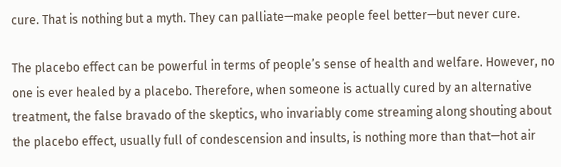cure. That is nothing but a myth. They can palliate—make people feel better—but never cure.

The placebo effect can be powerful in terms of people’s sense of health and welfare. However, no one is ever healed by a placebo. Therefore, when someone is actually cured by an alternative treatment, the false bravado of the skeptics, who invariably come streaming along shouting about the placebo effect, usually full of condescension and insults, is nothing more than that—hot air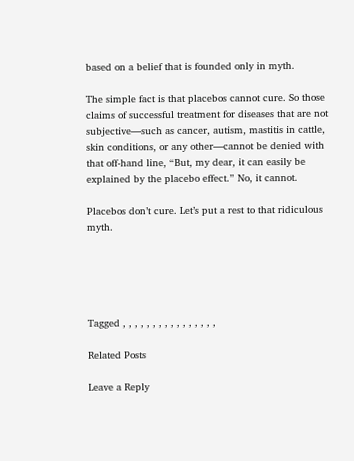based on a belief that is founded only in myth.

The simple fact is that placebos cannot cure. So those claims of successful treatment for diseases that are not subjective—such as cancer, autism, mastitis in cattle, skin conditions, or any other—cannot be denied with that off-hand line, “But, my dear, it can easily be explained by the placebo effect.” No, it cannot.

Placebos don’t cure. Let’s put a rest to that ridiculous myth.





Tagged , , , , , , , , , , , , , , , ,

Related Posts

Leave a Reply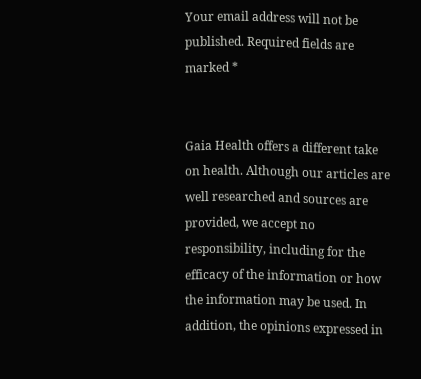Your email address will not be published. Required fields are marked *


Gaia Health offers a different take on health. Although our articles are well researched and sources are provided, we accept no responsibility, including for the efficacy of the information or how the information may be used. In addition, the opinions expressed in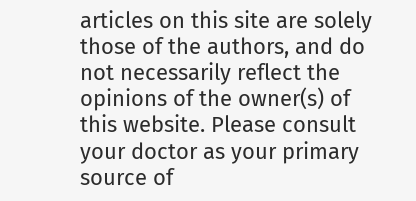articles on this site are solely those of the authors, and do not necessarily reflect the opinions of the owner(s) of this website. Please consult your doctor as your primary source of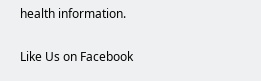health information.

Like Us on Facebook